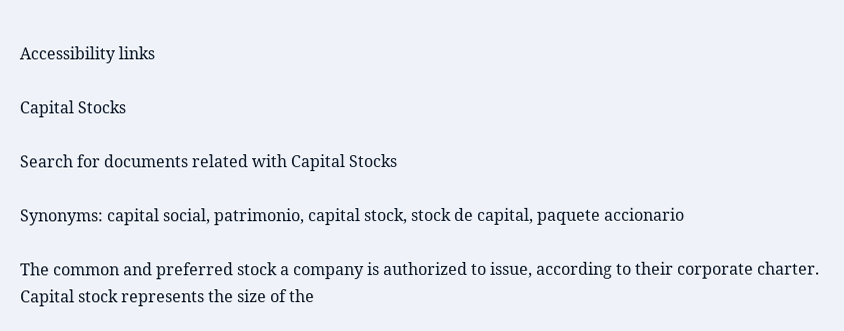Accessibility links

Capital Stocks

Search for documents related with Capital Stocks

Synonyms: capital social, patrimonio, capital stock, stock de capital, paquete accionario

The common and preferred stock a company is authorized to issue, according to their corporate charter. Capital stock represents the size of the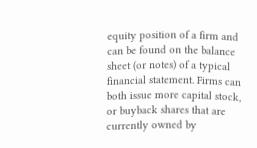equity position of a firm and can be found on the balance sheet (or notes) of a typical financial statement. Firms can both issue more capital stock, or buyback shares that are currently owned by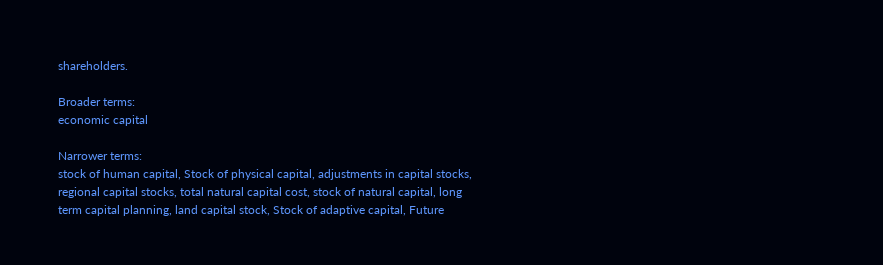shareholders.

Broader terms:
economic capital

Narrower terms:
stock of human capital, Stock of physical capital, adjustments in capital stocks, regional capital stocks, total natural capital cost, stock of natural capital, long term capital planning, land capital stock, Stock of adaptive capital, Future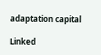adaptation capital

Linked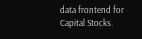data frontend for Capital Stocks.